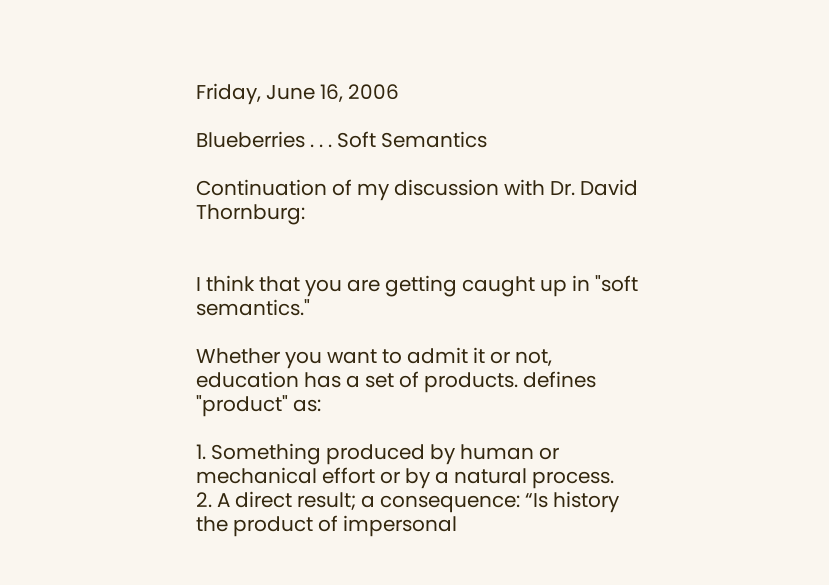Friday, June 16, 2006

Blueberries . . . Soft Semantics

Continuation of my discussion with Dr. David Thornburg:


I think that you are getting caught up in "soft semantics."

Whether you want to admit it or not, education has a set of products. defines "product" as:

1. Something produced by human or mechanical effort or by a natural process.
2. A direct result; a consequence: “Is history the product of impersonal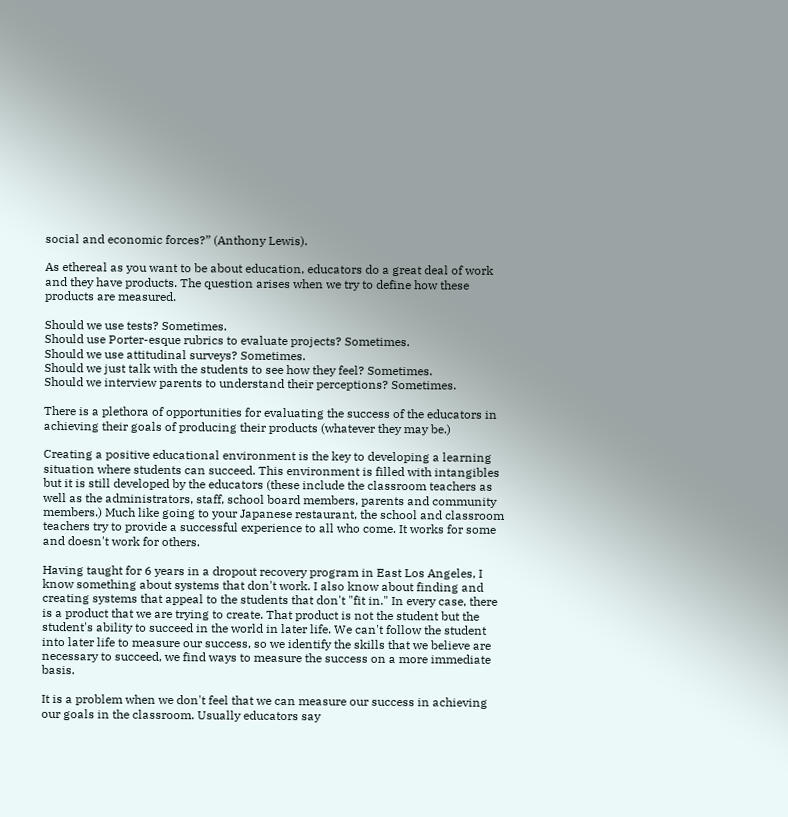social and economic forces?” (Anthony Lewis).

As ethereal as you want to be about education, educators do a great deal of work and they have products. The question arises when we try to define how these products are measured.

Should we use tests? Sometimes.
Should use Porter-esque rubrics to evaluate projects? Sometimes.
Should we use attitudinal surveys? Sometimes.
Should we just talk with the students to see how they feel? Sometimes.
Should we interview parents to understand their perceptions? Sometimes.

There is a plethora of opportunities for evaluating the success of the educators in achieving their goals of producing their products (whatever they may be.)

Creating a positive educational environment is the key to developing a learning situation where students can succeed. This environment is filled with intangibles but it is still developed by the educators (these include the classroom teachers as well as the administrators, staff, school board members, parents and community members.) Much like going to your Japanese restaurant, the school and classroom teachers try to provide a successful experience to all who come. It works for some and doesn't work for others.

Having taught for 6 years in a dropout recovery program in East Los Angeles, I know something about systems that don't work. I also know about finding and creating systems that appeal to the students that don't "fit in." In every case, there is a product that we are trying to create. That product is not the student but the student's ability to succeed in the world in later life. We can't follow the student into later life to measure our success, so we identify the skills that we believe are necessary to succeed, we find ways to measure the success on a more immediate basis.

It is a problem when we don't feel that we can measure our success in achieving our goals in the classroom. Usually educators say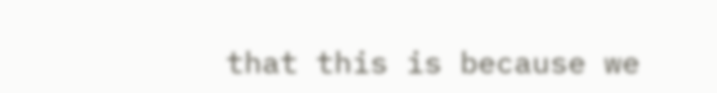that this is because we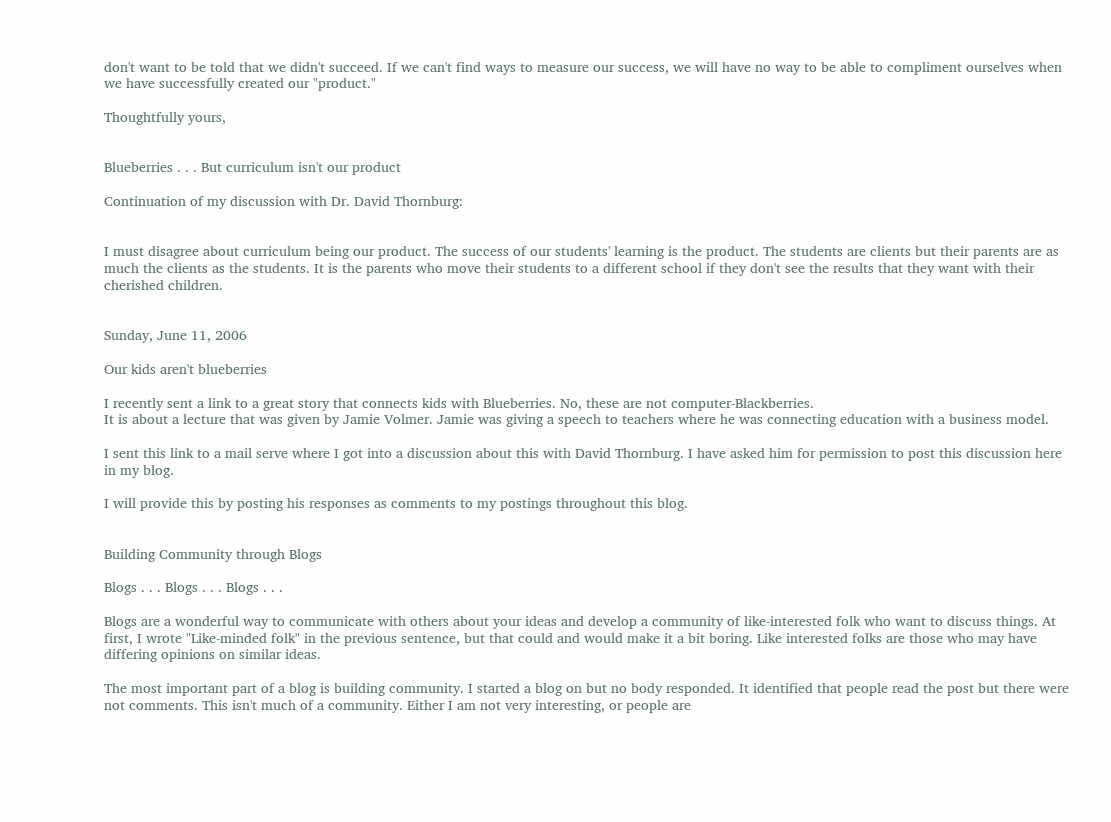don't want to be told that we didn't succeed. If we can't find ways to measure our success, we will have no way to be able to compliment ourselves when we have successfully created our "product."

Thoughtfully yours,


Blueberries . . . But curriculum isn't our product

Continuation of my discussion with Dr. David Thornburg:


I must disagree about curriculum being our product. The success of our students' learning is the product. The students are clients but their parents are as much the clients as the students. It is the parents who move their students to a different school if they don't see the results that they want with their cherished children.


Sunday, June 11, 2006

Our kids aren't blueberries

I recently sent a link to a great story that connects kids with Blueberries. No, these are not computer-Blackberries.
It is about a lecture that was given by Jamie Volmer. Jamie was giving a speech to teachers where he was connecting education with a business model.

I sent this link to a mail serve where I got into a discussion about this with David Thornburg. I have asked him for permission to post this discussion here in my blog.

I will provide this by posting his responses as comments to my postings throughout this blog.


Building Community through Blogs

Blogs . . . Blogs . . . Blogs . . .

Blogs are a wonderful way to communicate with others about your ideas and develop a community of like-interested folk who want to discuss things. At first, I wrote "Like-minded folk" in the previous sentence, but that could and would make it a bit boring. Like interested folks are those who may have differing opinions on similar ideas.

The most important part of a blog is building community. I started a blog on but no body responded. It identified that people read the post but there were not comments. This isn't much of a community. Either I am not very interesting, or people are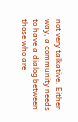not very talkative. Either way, a community needs to have a dialog between those who are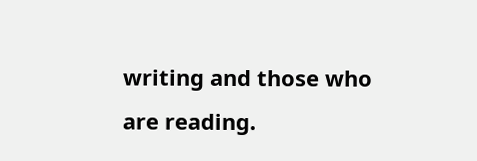writing and those who are reading.